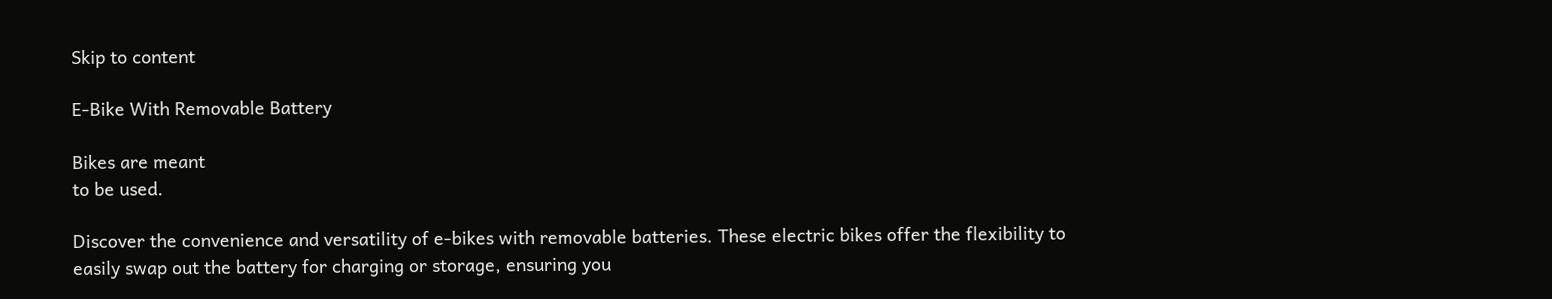Skip to content

E-Bike With Removable Battery

Bikes are meant
to be used.

Discover the convenience and versatility of e-bikes with removable batteries. These electric bikes offer the flexibility to easily swap out the battery for charging or storage, ensuring you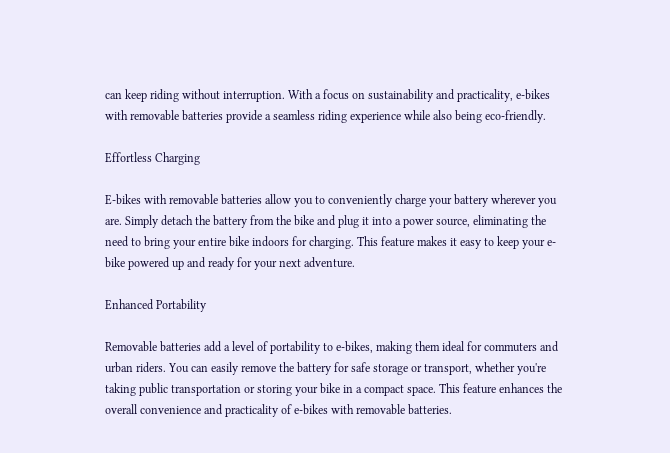can keep riding without interruption. With a focus on sustainability and practicality, e-bikes with removable batteries provide a seamless riding experience while also being eco-friendly.

Effortless Charging

E-bikes with removable batteries allow you to conveniently charge your battery wherever you are. Simply detach the battery from the bike and plug it into a power source, eliminating the need to bring your entire bike indoors for charging. This feature makes it easy to keep your e-bike powered up and ready for your next adventure.

Enhanced Portability

Removable batteries add a level of portability to e-bikes, making them ideal for commuters and urban riders. You can easily remove the battery for safe storage or transport, whether you're taking public transportation or storing your bike in a compact space. This feature enhances the overall convenience and practicality of e-bikes with removable batteries.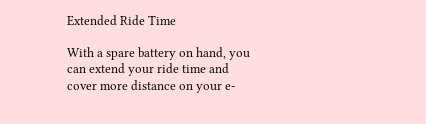Extended Ride Time

With a spare battery on hand, you can extend your ride time and cover more distance on your e-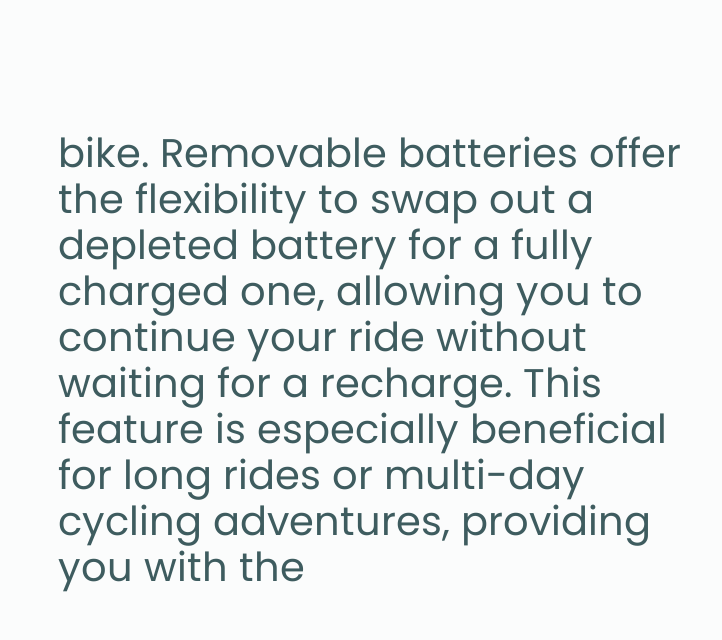bike. Removable batteries offer the flexibility to swap out a depleted battery for a fully charged one, allowing you to continue your ride without waiting for a recharge. This feature is especially beneficial for long rides or multi-day cycling adventures, providing you with the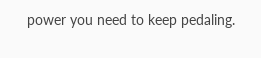power you need to keep pedaling.